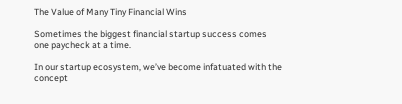The Value of Many Tiny Financial Wins

Sometimes the biggest financial startup success comes one paycheck at a time.

In our startup ecosystem, we’ve become infatuated with the concept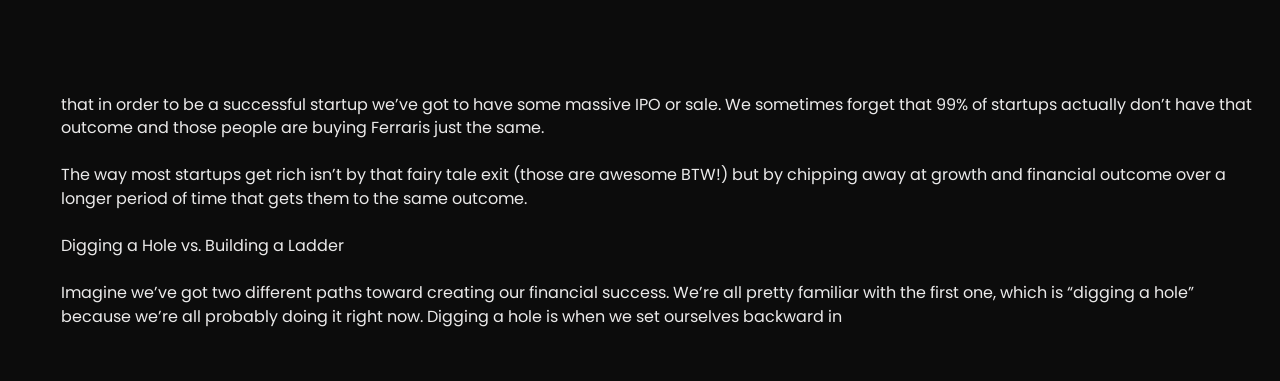that in order to be a successful startup we’ve got to have some massive IPO or sale. We sometimes forget that 99% of startups actually don’t have that outcome and those people are buying Ferraris just the same.

The way most startups get rich isn’t by that fairy tale exit (those are awesome BTW!) but by chipping away at growth and financial outcome over a longer period of time that gets them to the same outcome.

Digging a Hole vs. Building a Ladder

Imagine we’ve got two different paths toward creating our financial success. We’re all pretty familiar with the first one, which is “digging a hole” because we’re all probably doing it right now. Digging a hole is when we set ourselves backward in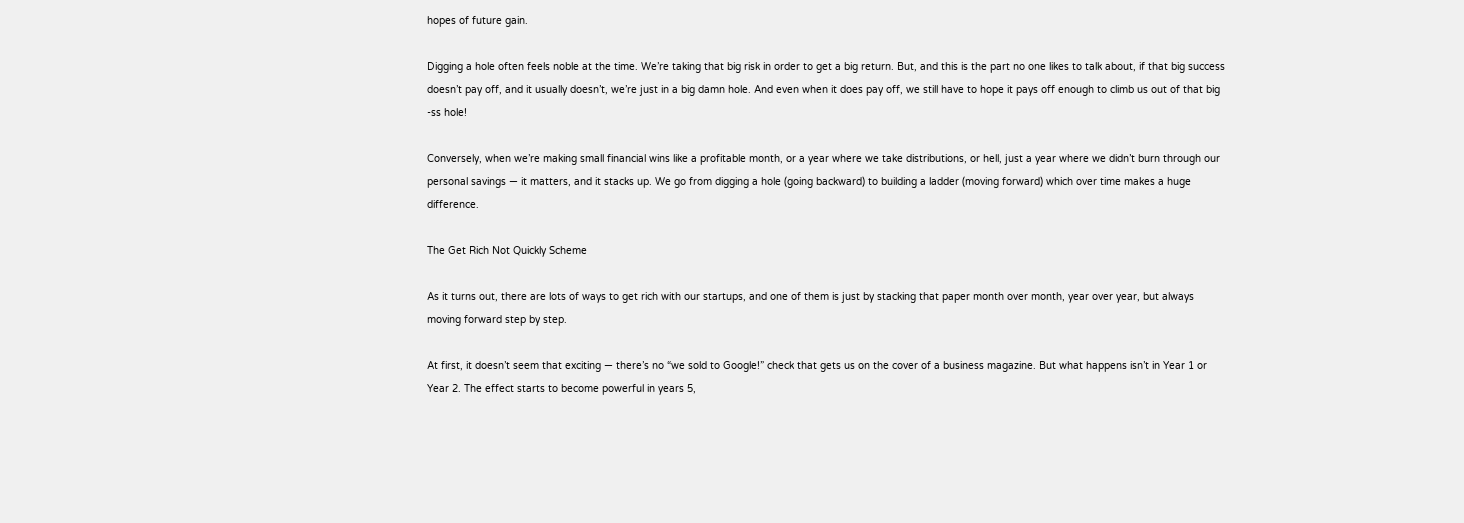hopes of future gain.

Digging a hole often feels noble at the time. We’re taking that big risk in order to get a big return. But, and this is the part no one likes to talk about, if that big success doesn’t pay off, and it usually doesn’t, we’re just in a big damn hole. And even when it does pay off, we still have to hope it pays off enough to climb us out of that big -ss hole!

Conversely, when we’re making small financial wins like a profitable month, or a year where we take distributions, or hell, just a year where we didn’t burn through our personal savings — it matters, and it stacks up. We go from digging a hole (going backward) to building a ladder (moving forward) which over time makes a huge difference.

The Get Rich Not Quickly Scheme

As it turns out, there are lots of ways to get rich with our startups, and one of them is just by stacking that paper month over month, year over year, but always moving forward step by step.

At first, it doesn’t seem that exciting — there’s no “we sold to Google!” check that gets us on the cover of a business magazine. But what happens isn’t in Year 1 or Year 2. The effect starts to become powerful in years 5,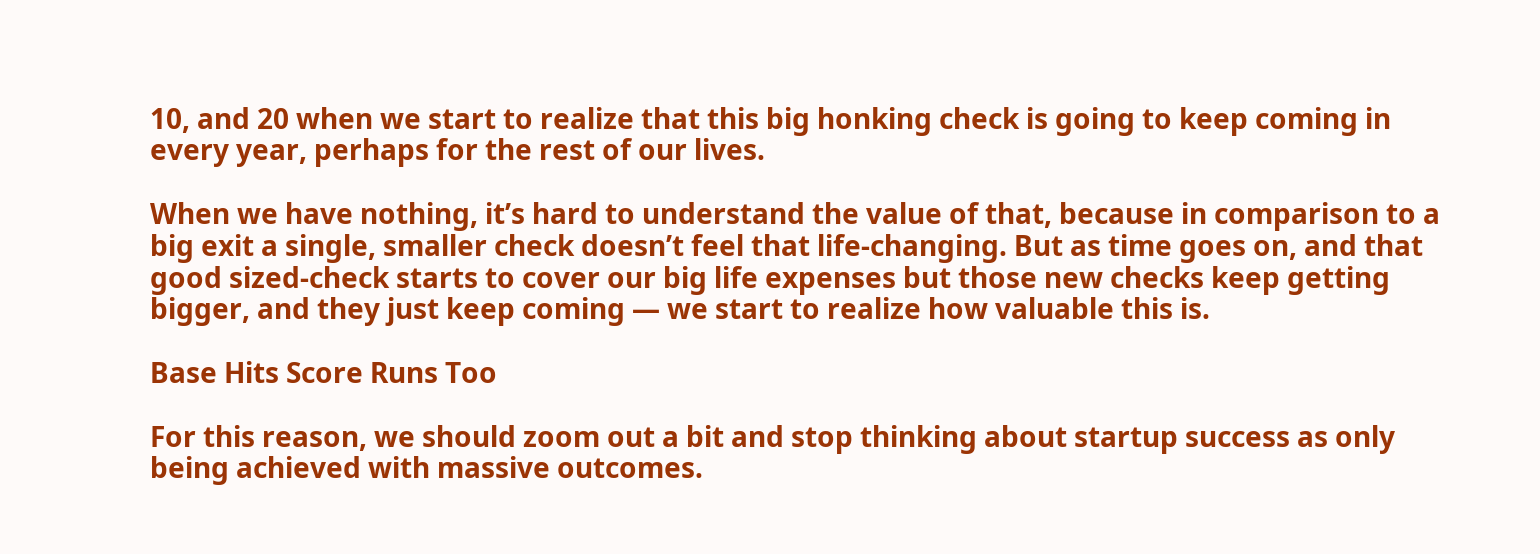10, and 20 when we start to realize that this big honking check is going to keep coming in every year, perhaps for the rest of our lives.

When we have nothing, it’s hard to understand the value of that, because in comparison to a big exit a single, smaller check doesn’t feel that life-changing. But as time goes on, and that good sized-check starts to cover our big life expenses but those new checks keep getting bigger, and they just keep coming — we start to realize how valuable this is.

Base Hits Score Runs Too

For this reason, we should zoom out a bit and stop thinking about startup success as only being achieved with massive outcomes.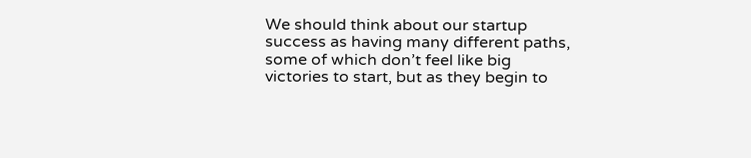We should think about our startup success as having many different paths, some of which don’t feel like big victories to start, but as they begin to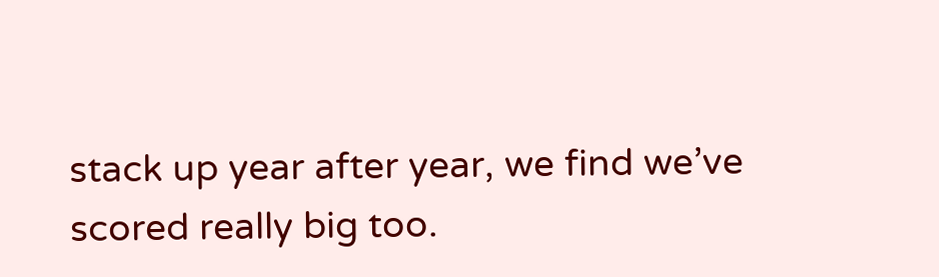stack up year after year, we find we’ve scored really big too.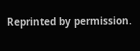Reprinted by permission.